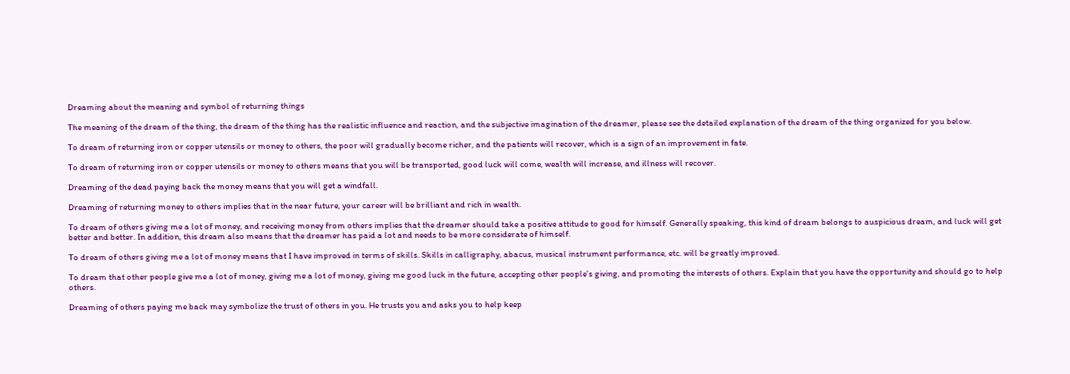Dreaming about the meaning and symbol of returning things

The meaning of the dream of the thing, the dream of the thing has the realistic influence and reaction, and the subjective imagination of the dreamer, please see the detailed explanation of the dream of the thing organized for you below.

To dream of returning iron or copper utensils or money to others, the poor will gradually become richer, and the patients will recover, which is a sign of an improvement in fate.

To dream of returning iron or copper utensils or money to others means that you will be transported, good luck will come, wealth will increase, and illness will recover.

Dreaming of the dead paying back the money means that you will get a windfall.

Dreaming of returning money to others implies that in the near future, your career will be brilliant and rich in wealth.

To dream of others giving me a lot of money, and receiving money from others implies that the dreamer should take a positive attitude to good for himself. Generally speaking, this kind of dream belongs to auspicious dream, and luck will get better and better. In addition, this dream also means that the dreamer has paid a lot and needs to be more considerate of himself.

To dream of others giving me a lot of money means that I have improved in terms of skills. Skills in calligraphy, abacus, musical instrument performance, etc. will be greatly improved.

To dream that other people give me a lot of money, giving me a lot of money, giving me good luck in the future, accepting other people’s giving, and promoting the interests of others. Explain that you have the opportunity and should go to help others.

Dreaming of others paying me back may symbolize the trust of others in you. He trusts you and asks you to help keep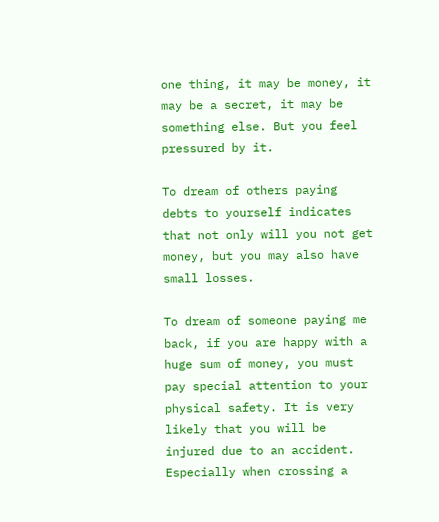one thing, it may be money, it may be a secret, it may be something else. But you feel pressured by it.

To dream of others paying debts to yourself indicates that not only will you not get money, but you may also have small losses.

To dream of someone paying me back, if you are happy with a huge sum of money, you must pay special attention to your physical safety. It is very likely that you will be injured due to an accident. Especially when crossing a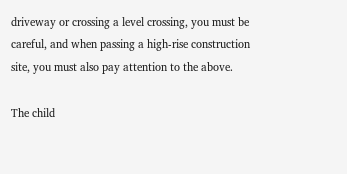driveway or crossing a level crossing, you must be careful, and when passing a high-rise construction site, you must also pay attention to the above.

The child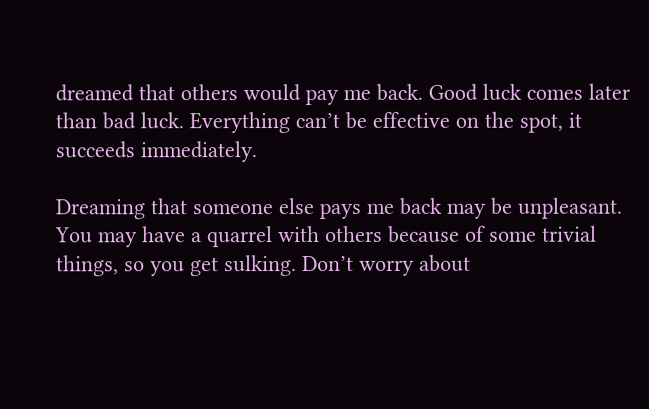dreamed that others would pay me back. Good luck comes later than bad luck. Everything can’t be effective on the spot, it succeeds immediately.

Dreaming that someone else pays me back may be unpleasant. You may have a quarrel with others because of some trivial things, so you get sulking. Don’t worry about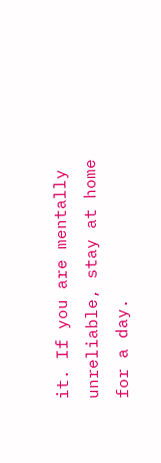it. If you are mentally unreliable, stay at home for a day.